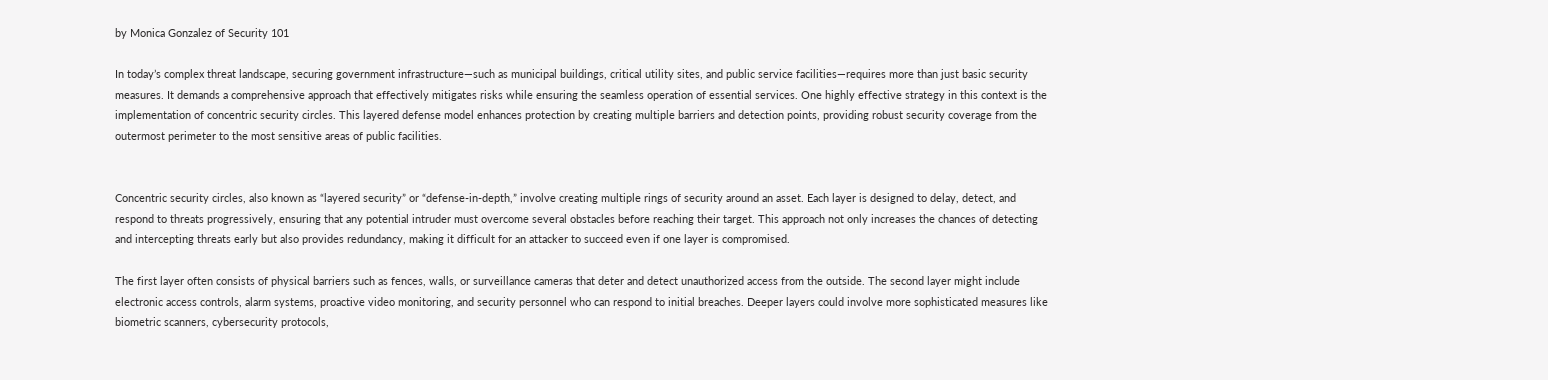by Monica Gonzalez of Security 101

In today’s complex threat landscape, securing government infrastructure—such as municipal buildings, critical utility sites, and public service facilities—requires more than just basic security measures. It demands a comprehensive approach that effectively mitigates risks while ensuring the seamless operation of essential services. One highly effective strategy in this context is the implementation of concentric security circles. This layered defense model enhances protection by creating multiple barriers and detection points, providing robust security coverage from the outermost perimeter to the most sensitive areas of public facilities.


Concentric security circles, also known as “layered security” or “defense-in-depth,” involve creating multiple rings of security around an asset. Each layer is designed to delay, detect, and respond to threats progressively, ensuring that any potential intruder must overcome several obstacles before reaching their target. This approach not only increases the chances of detecting and intercepting threats early but also provides redundancy, making it difficult for an attacker to succeed even if one layer is compromised.

The first layer often consists of physical barriers such as fences, walls, or surveillance cameras that deter and detect unauthorized access from the outside. The second layer might include electronic access controls, alarm systems, proactive video monitoring, and security personnel who can respond to initial breaches. Deeper layers could involve more sophisticated measures like biometric scanners, cybersecurity protocols,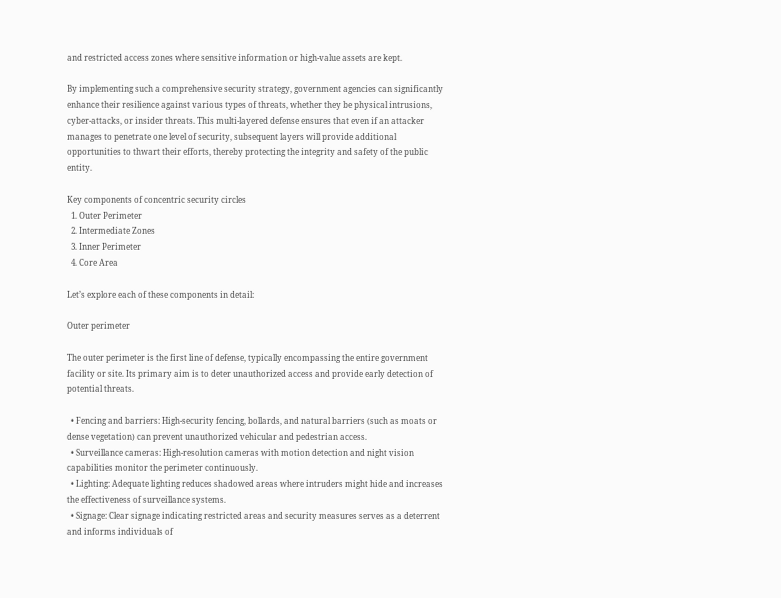and restricted access zones where sensitive information or high-value assets are kept.

By implementing such a comprehensive security strategy, government agencies can significantly enhance their resilience against various types of threats, whether they be physical intrusions, cyber-attacks, or insider threats. This multi-layered defense ensures that even if an attacker manages to penetrate one level of security, subsequent layers will provide additional opportunities to thwart their efforts, thereby protecting the integrity and safety of the public entity.

Key components of concentric security circles
  1. Outer Perimeter
  2. Intermediate Zones
  3. Inner Perimeter
  4. Core Area

Let’s explore each of these components in detail:

Outer perimeter

The outer perimeter is the first line of defense, typically encompassing the entire government facility or site. Its primary aim is to deter unauthorized access and provide early detection of potential threats.

  • Fencing and barriers: High-security fencing, bollards, and natural barriers (such as moats or dense vegetation) can prevent unauthorized vehicular and pedestrian access.
  • Surveillance cameras: High-resolution cameras with motion detection and night vision capabilities monitor the perimeter continuously.
  • Lighting: Adequate lighting reduces shadowed areas where intruders might hide and increases the effectiveness of surveillance systems.
  • Signage: Clear signage indicating restricted areas and security measures serves as a deterrent and informs individuals of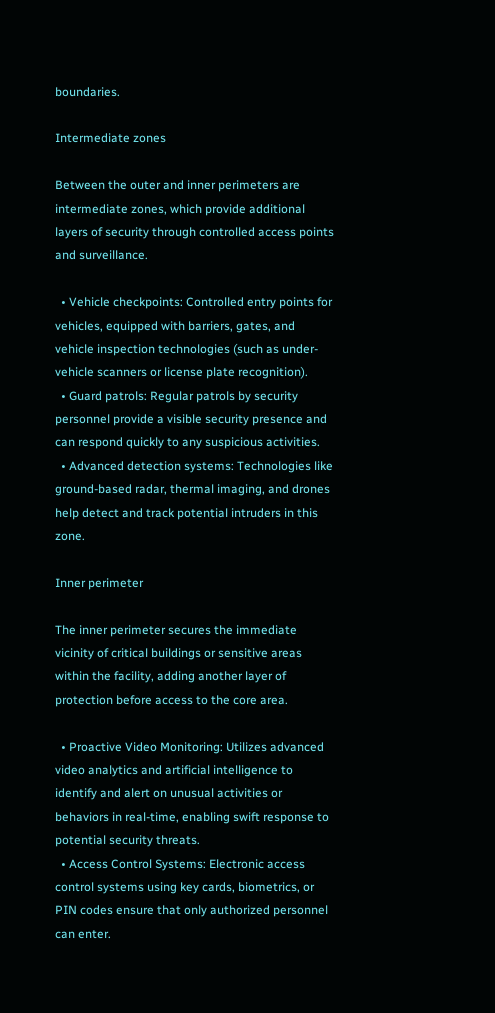boundaries.

Intermediate zones

Between the outer and inner perimeters are intermediate zones, which provide additional layers of security through controlled access points and surveillance.

  • Vehicle checkpoints: Controlled entry points for vehicles, equipped with barriers, gates, and vehicle inspection technologies (such as under-vehicle scanners or license plate recognition).
  • Guard patrols: Regular patrols by security personnel provide a visible security presence and can respond quickly to any suspicious activities.
  • Advanced detection systems: Technologies like ground-based radar, thermal imaging, and drones help detect and track potential intruders in this zone.

Inner perimeter

The inner perimeter secures the immediate vicinity of critical buildings or sensitive areas within the facility, adding another layer of protection before access to the core area.

  • Proactive Video Monitoring: Utilizes advanced video analytics and artificial intelligence to identify and alert on unusual activities or behaviors in real-time, enabling swift response to potential security threats.
  • Access Control Systems: Electronic access control systems using key cards, biometrics, or PIN codes ensure that only authorized personnel can enter.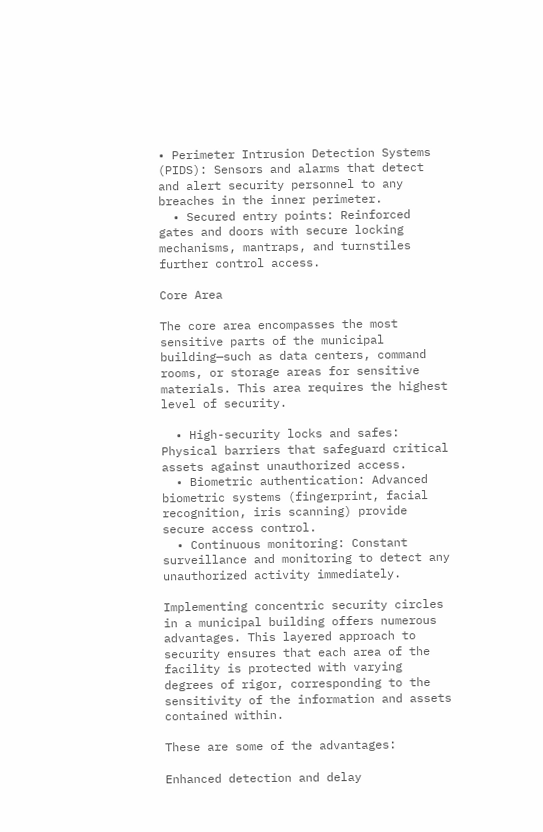• Perimeter Intrusion Detection Systems (PIDS): Sensors and alarms that detect and alert security personnel to any breaches in the inner perimeter.
  • Secured entry points: Reinforced gates and doors with secure locking mechanisms, mantraps, and turnstiles further control access.

Core Area

The core area encompasses the most sensitive parts of the municipal building—such as data centers, command rooms, or storage areas for sensitive materials. This area requires the highest level of security.

  • High-security locks and safes: Physical barriers that safeguard critical assets against unauthorized access.
  • Biometric authentication: Advanced biometric systems (fingerprint, facial recognition, iris scanning) provide secure access control.
  • Continuous monitoring: Constant surveillance and monitoring to detect any unauthorized activity immediately.

Implementing concentric security circles in a municipal building offers numerous advantages. This layered approach to security ensures that each area of the facility is protected with varying degrees of rigor, corresponding to the sensitivity of the information and assets contained within.

These are some of the advantages:

Enhanced detection and delay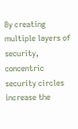By creating multiple layers of security, concentric security circles increase the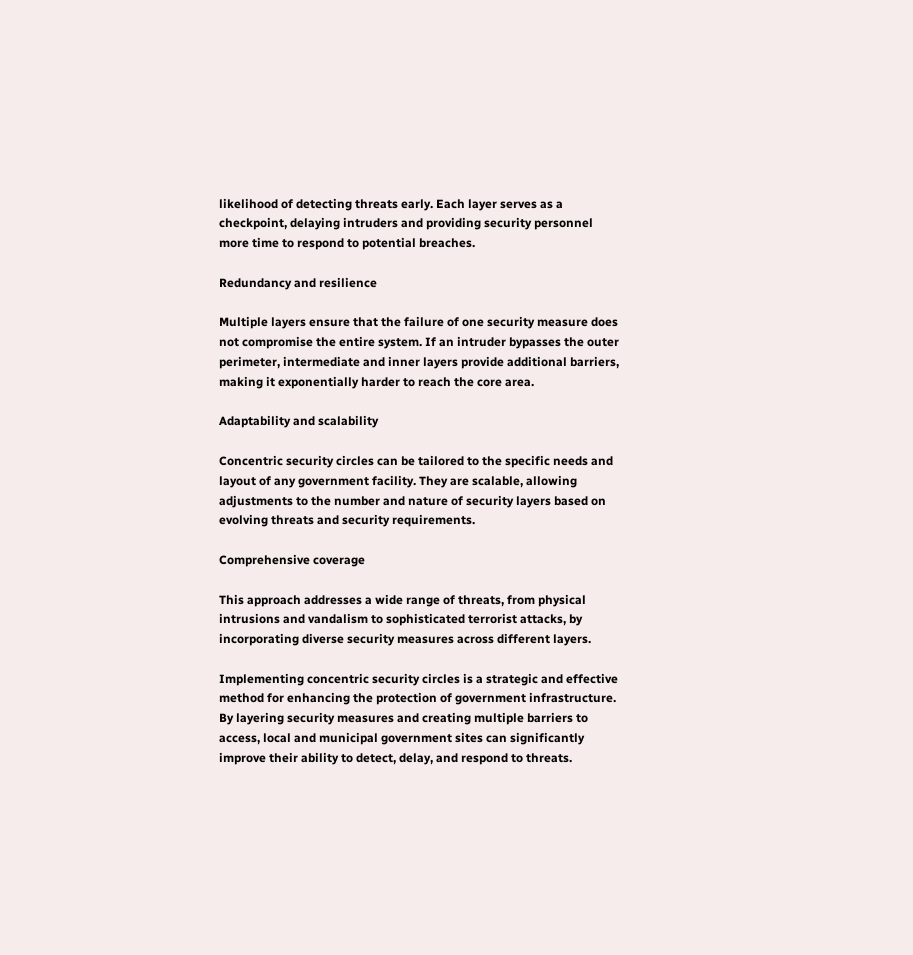likelihood of detecting threats early. Each layer serves as a checkpoint, delaying intruders and providing security personnel more time to respond to potential breaches.

Redundancy and resilience

Multiple layers ensure that the failure of one security measure does not compromise the entire system. If an intruder bypasses the outer perimeter, intermediate and inner layers provide additional barriers, making it exponentially harder to reach the core area.

Adaptability and scalability

Concentric security circles can be tailored to the specific needs and layout of any government facility. They are scalable, allowing adjustments to the number and nature of security layers based on evolving threats and security requirements.

Comprehensive coverage

This approach addresses a wide range of threats, from physical intrusions and vandalism to sophisticated terrorist attacks, by incorporating diverse security measures across different layers.

Implementing concentric security circles is a strategic and effective method for enhancing the protection of government infrastructure. By layering security measures and creating multiple barriers to access, local and municipal government sites can significantly improve their ability to detect, delay, and respond to threats.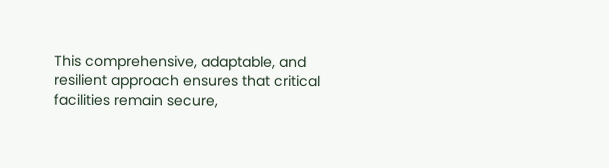This comprehensive, adaptable, and resilient approach ensures that critical facilities remain secure,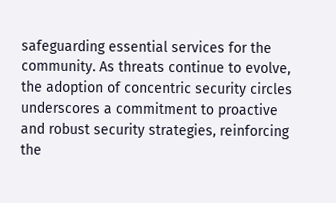safeguarding essential services for the community. As threats continue to evolve, the adoption of concentric security circles underscores a commitment to proactive and robust security strategies, reinforcing the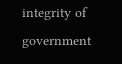integrity of government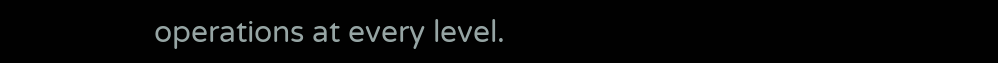operations at every level.